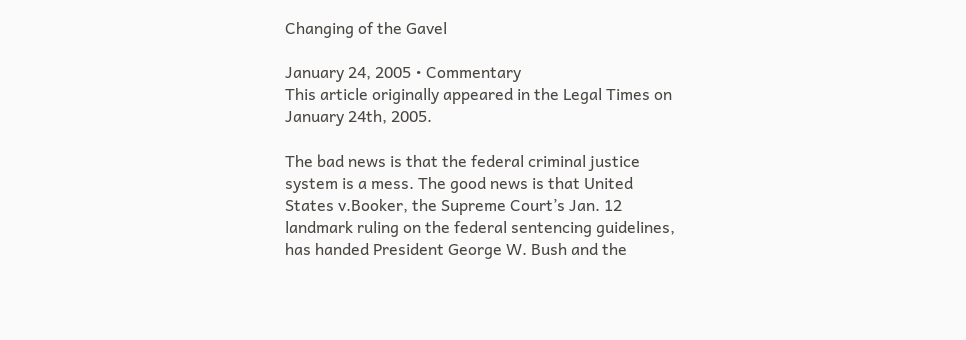Changing of the Gavel

January 24, 2005 • Commentary
This article originally appeared in the Legal Times on January 24th, 2005.

The bad news is that the federal criminal justice system is a mess. The good news is that United States v.Booker, the Supreme Court’s Jan. 12 landmark ruling on the federal sentencing guidelines, has handed President George W. Bush and the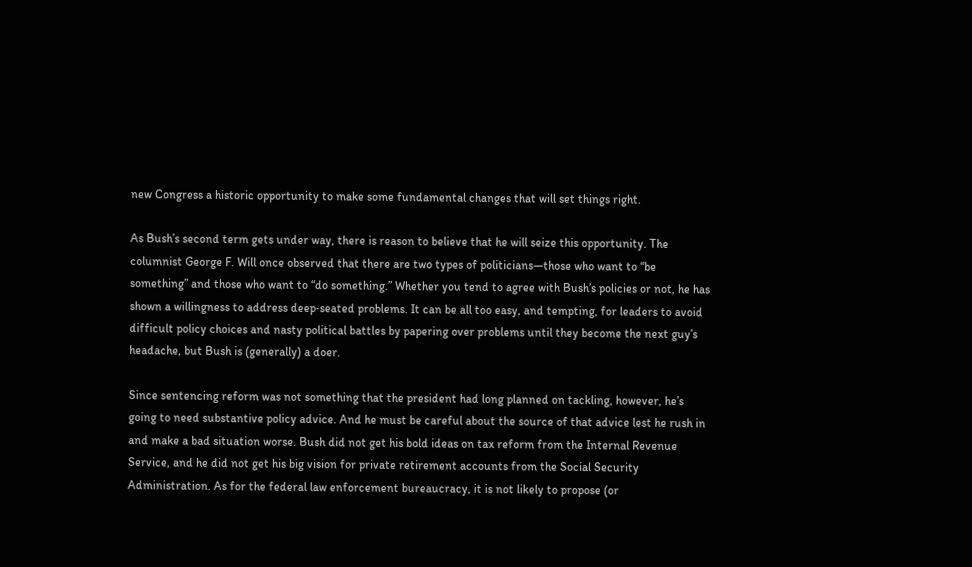new Congress a historic opportunity to make some fundamental changes that will set things right.

As Bush’s second term gets under way, there is reason to believe that he will seize this opportunity. The columnist George F. Will once observed that there are two types of politicians—those who want to “be something” and those who want to “do something.” Whether you tend to agree with Bush’s policies or not, he has shown a willingness to address deep‐seated problems. It can be all too easy, and tempting, for leaders to avoid difficult policy choices and nasty political battles by papering over problems until they become the next guy’s headache, but Bush is (generally) a doer.

Since sentencing reform was not something that the president had long planned on tackling, however, he’s going to need substantive policy advice. And he must be careful about the source of that advice lest he rush in and make a bad situation worse. Bush did not get his bold ideas on tax reform from the Internal Revenue Service, and he did not get his big vision for private retirement accounts from the Social Security Administration. As for the federal law enforcement bureaucracy, it is not likely to propose (or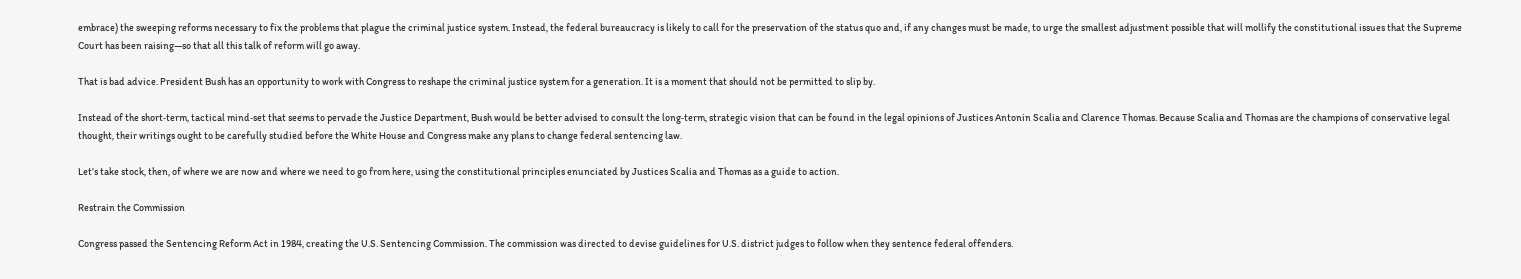embrace) the sweeping reforms necessary to fix the problems that plague the criminal justice system. Instead, the federal bureaucracy is likely to call for the preservation of the status quo and, if any changes must be made, to urge the smallest adjustment possible that will mollify the constitutional issues that the Supreme Court has been raising—so that all this talk of reform will go away.

That is bad advice. President Bush has an opportunity to work with Congress to reshape the criminal justice system for a generation. It is a moment that should not be permitted to slip by.

Instead of the short‐term, tactical mind‐set that seems to pervade the Justice Department, Bush would be better advised to consult the long‐term, strategic vision that can be found in the legal opinions of Justices Antonin Scalia and Clarence Thomas. Because Scalia and Thomas are the champions of conservative legal thought, their writings ought to be carefully studied before the White House and Congress make any plans to change federal sentencing law.

Let’s take stock, then, of where we are now and where we need to go from here, using the constitutional principles enunciated by Justices Scalia and Thomas as a guide to action.

Restrain the Commission

Congress passed the Sentencing Reform Act in 1984, creating the U.S. Sentencing Commission. The commission was directed to devise guidelines for U.S. district judges to follow when they sentence federal offenders.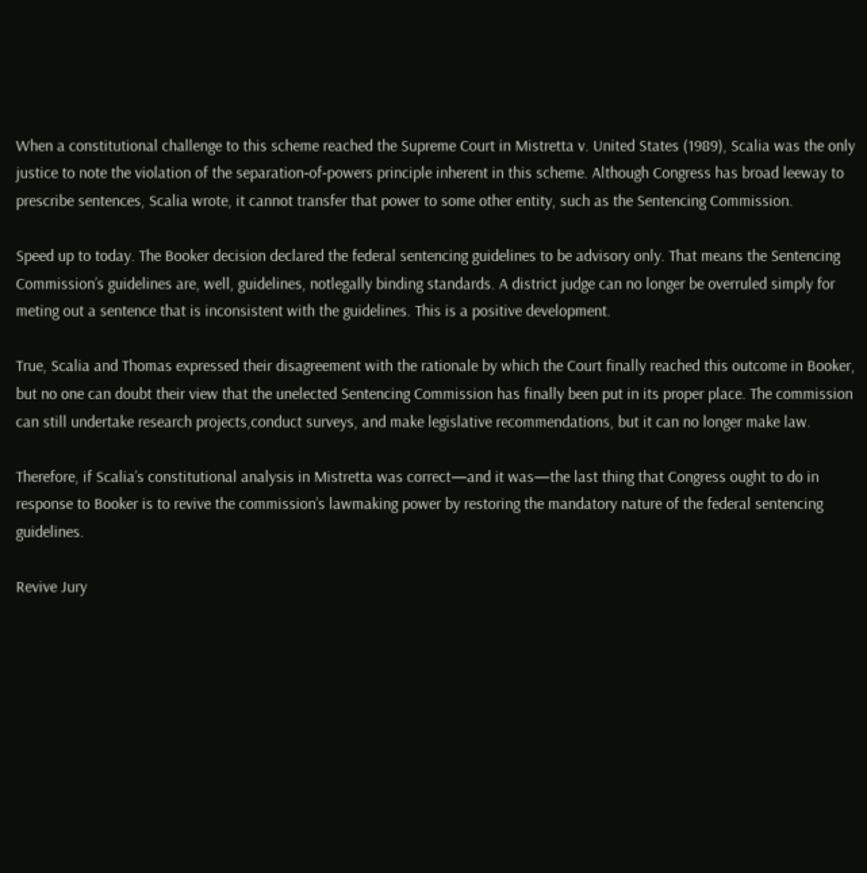When a constitutional challenge to this scheme reached the Supreme Court in Mistretta v. United States (1989), Scalia was the only justice to note the violation of the separation‐of‐powers principle inherent in this scheme. Although Congress has broad leeway to prescribe sentences, Scalia wrote, it cannot transfer that power to some other entity, such as the Sentencing Commission.

Speed up to today. The Booker decision declared the federal sentencing guidelines to be advisory only. That means the Sentencing Commission’s guidelines are, well, guidelines, notlegally binding standards. A district judge can no longer be overruled simply for meting out a sentence that is inconsistent with the guidelines. This is a positive development.

True, Scalia and Thomas expressed their disagreement with the rationale by which the Court finally reached this outcome in Booker, but no one can doubt their view that the unelected Sentencing Commission has finally been put in its proper place. The commission can still undertake research projects,conduct surveys, and make legislative recommendations, but it can no longer make law.

Therefore, if Scalia’s constitutional analysis in Mistretta was correct—and it was—the last thing that Congress ought to do in response to Booker is to revive the commission’s lawmaking power by restoring the mandatory nature of the federal sentencing guidelines.

Revive Jury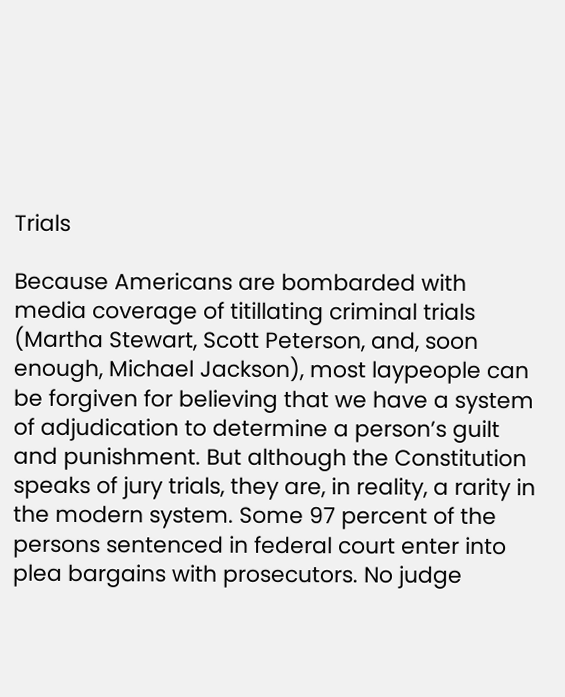Trials

Because Americans are bombarded with media coverage of titillating criminal trials (Martha Stewart, Scott Peterson, and, soon enough, Michael Jackson), most laypeople can be forgiven for believing that we have a system of adjudication to determine a person’s guilt and punishment. But although the Constitution speaks of jury trials, they are, in reality, a rarity in the modern system. Some 97 percent of the persons sentenced in federal court enter into plea bargains with prosecutors. No judge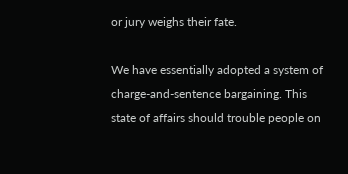or jury weighs their fate.

We have essentially adopted a system of charge‐and‐sentence bargaining. This state of affairs should trouble people on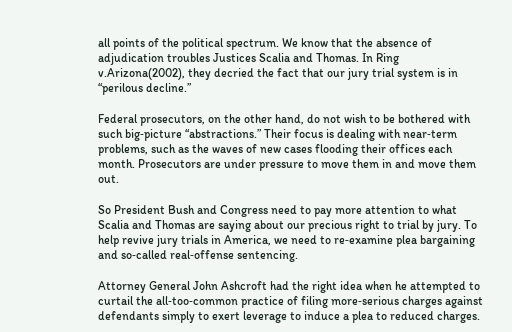all points of the political spectrum. We know that the absence of adjudication troubles Justices Scalia and Thomas. In Ring v.Arizona(2002), they decried the fact that our jury trial system is in “perilous decline.”

Federal prosecutors, on the other hand, do not wish to be bothered with such big‐picture “abstractions.” Their focus is dealing with near‐term problems, such as the waves of new cases flooding their offices each month. Prosecutors are under pressure to move them in and move them out.

So President Bush and Congress need to pay more attention to what Scalia and Thomas are saying about our precious right to trial by jury. To help revive jury trials in America, we need to re‐examine plea bargaining and so‐called real‐offense sentencing.

Attorney General John Ashcroft had the right idea when he attempted to curtail the all‐too‐common practice of filing more‐serious charges against defendants simply to exert leverage to induce a plea to reduced charges.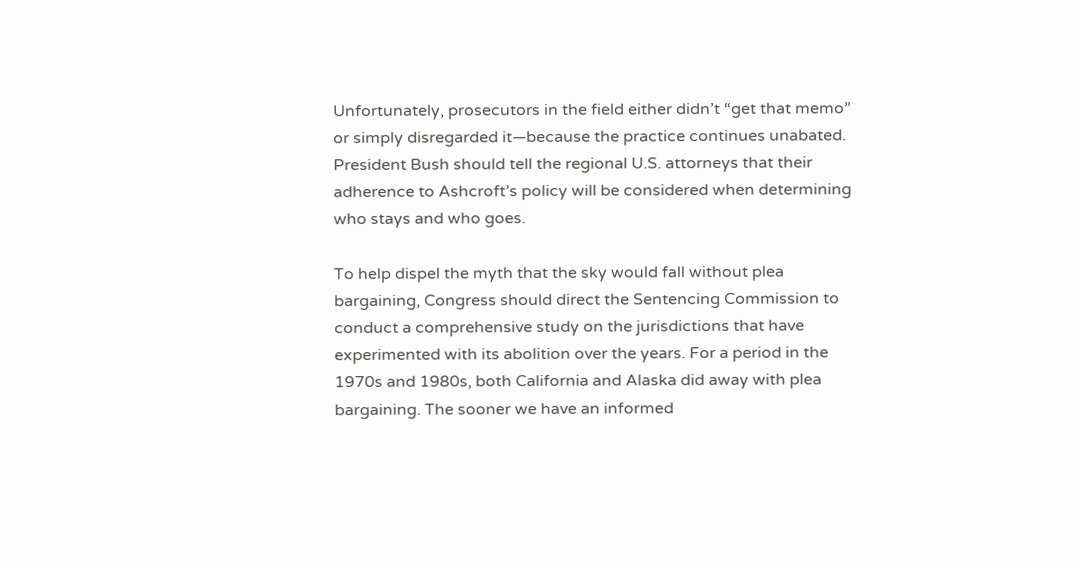Unfortunately, prosecutors in the field either didn’t “get that memo” or simply disregarded it—because the practice continues unabated. President Bush should tell the regional U.S. attorneys that their adherence to Ashcroft’s policy will be considered when determining who stays and who goes.

To help dispel the myth that the sky would fall without plea bargaining, Congress should direct the Sentencing Commission to conduct a comprehensive study on the jurisdictions that have experimented with its abolition over the years. For a period in the 1970s and 1980s, both California and Alaska did away with plea bargaining. The sooner we have an informed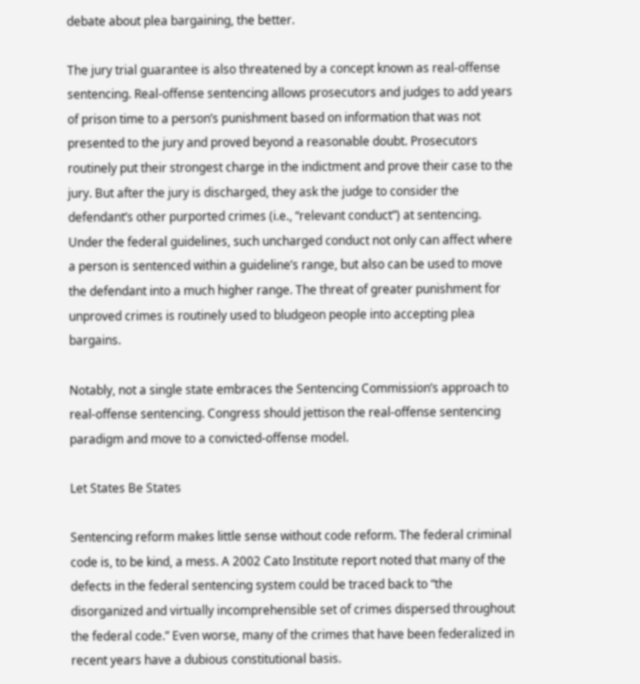debate about plea bargaining, the better.

The jury trial guarantee is also threatened by a concept known as real‐offense sentencing. Real‐offense sentencing allows prosecutors and judges to add years of prison time to a person’s punishment based on information that was not presented to the jury and proved beyond a reasonable doubt. Prosecutors routinely put their strongest charge in the indictment and prove their case to the jury. But after the jury is discharged, they ask the judge to consider the defendant’s other purported crimes (i.e., “relevant conduct”) at sentencing. Under the federal guidelines, such uncharged conduct not only can affect where a person is sentenced within a guideline’s range, but also can be used to move the defendant into a much higher range. The threat of greater punishment for unproved crimes is routinely used to bludgeon people into accepting plea bargains.

Notably, not a single state embraces the Sentencing Commission’s approach to real‐offense sentencing. Congress should jettison the real‐offense sentencing paradigm and move to a convicted‐offense model.

Let States Be States

Sentencing reform makes little sense without code reform. The federal criminal code is, to be kind, a mess. A 2002 Cato Institute report noted that many of the defects in the federal sentencing system could be traced back to “the disorganized and virtually incomprehensible set of crimes dispersed throughout the federal code.” Even worse, many of the crimes that have been federalized in recent years have a dubious constitutional basis.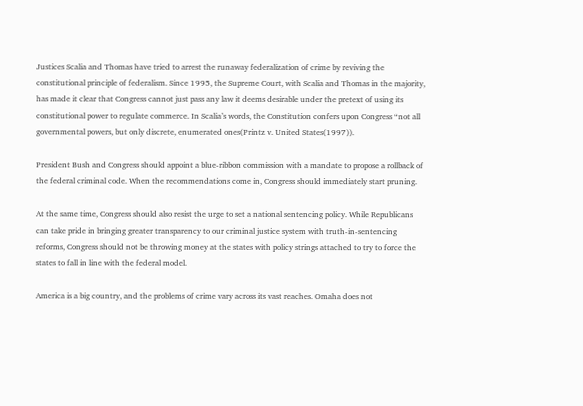Justices Scalia and Thomas have tried to arrest the runaway federalization of crime by reviving the constitutional principle of federalism. Since 1995, the Supreme Court, with Scalia and Thomas in the majority, has made it clear that Congress cannot just pass any law it deems desirable under the pretext of using its constitutional power to regulate commerce. In Scalia’s words, the Constitution confers upon Congress “not all governmental powers, but only discrete, enumerated ones(Printz v. United States(1997)).

President Bush and Congress should appoint a blue‐ribbon commission with a mandate to propose a rollback of the federal criminal code. When the recommendations come in, Congress should immediately start pruning.

At the same time, Congress should also resist the urge to set a national sentencing policy. While Republicans can take pride in bringing greater transparency to our criminal justice system with truth‐in‐sentencing reforms, Congress should not be throwing money at the states with policy strings attached to try to force the states to fall in line with the federal model.

America is a big country, and the problems of crime vary across its vast reaches. Omaha does not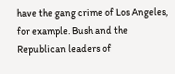have the gang crime of Los Angeles, for example. Bush and the Republican leaders of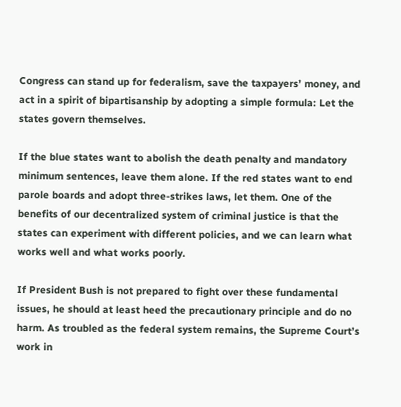Congress can stand up for federalism, save the taxpayers’ money, and act in a spirit of bipartisanship by adopting a simple formula: Let the states govern themselves.

If the blue states want to abolish the death penalty and mandatory minimum sentences, leave them alone. If the red states want to end parole boards and adopt three‐strikes laws, let them. One of the benefits of our decentralized system of criminal justice is that the states can experiment with different policies, and we can learn what works well and what works poorly.

If President Bush is not prepared to fight over these fundamental issues, he should at least heed the precautionary principle and do no harm. As troubled as the federal system remains, the Supreme Court’s work in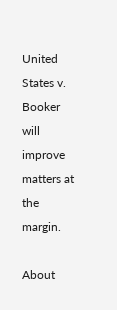United States v. Booker will improve matters at the margin.

About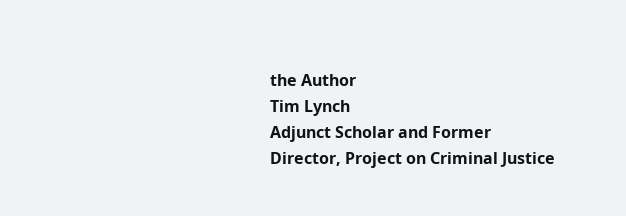the Author
Tim Lynch
Adjunct Scholar and Former Director, Project on Criminal Justice